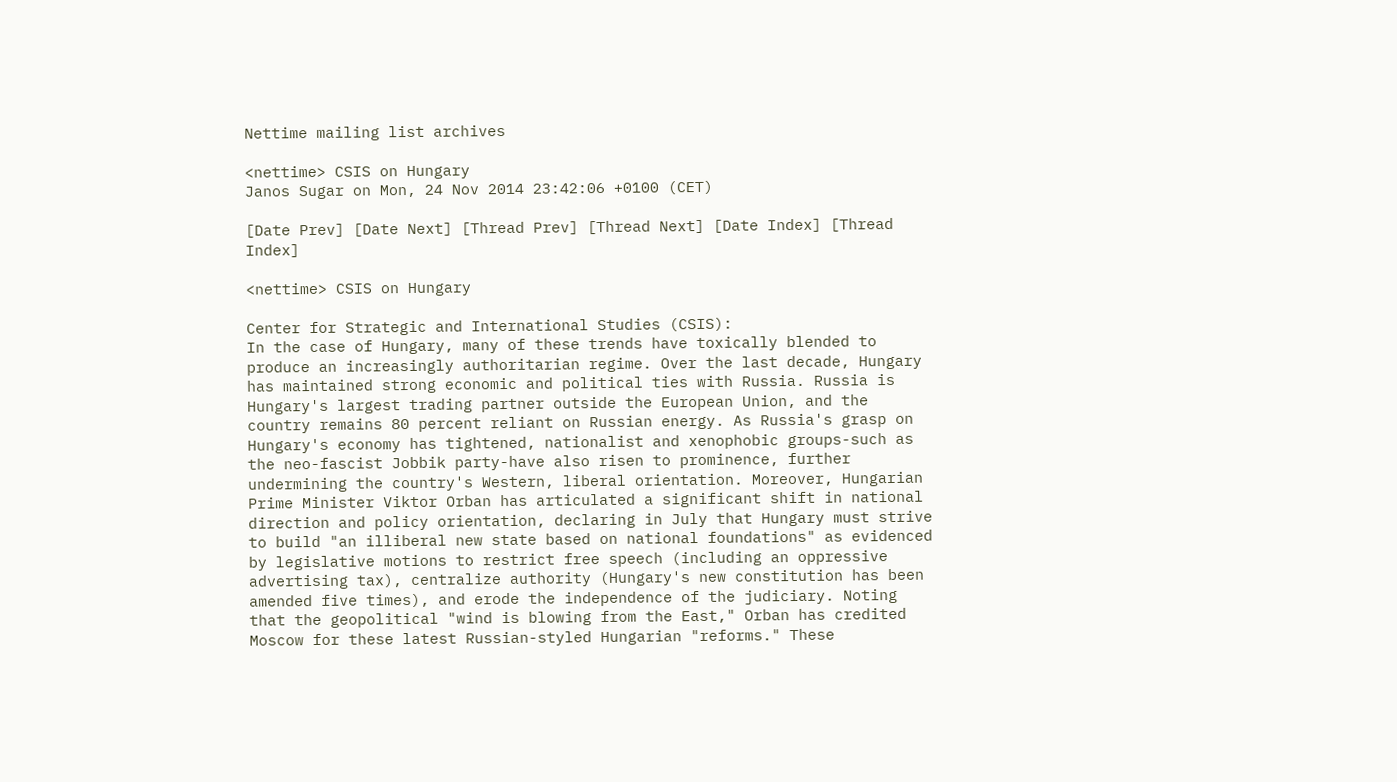Nettime mailing list archives

<nettime> CSIS on Hungary
Janos Sugar on Mon, 24 Nov 2014 23:42:06 +0100 (CET)

[Date Prev] [Date Next] [Thread Prev] [Thread Next] [Date Index] [Thread Index]

<nettime> CSIS on Hungary

Center for Strategic and International Studies (CSIS):
In the case of Hungary, many of these trends have toxically blended to produce an increasingly authoritarian regime. Over the last decade, Hungary has maintained strong economic and political ties with Russia. Russia is Hungary's largest trading partner outside the European Union, and the country remains 80 percent reliant on Russian energy. As Russia's grasp on Hungary's economy has tightened, nationalist and xenophobic groups-such as the neo-fascist Jobbik party-have also risen to prominence, further undermining the country's Western, liberal orientation. Moreover, Hungarian Prime Minister Viktor Orban has articulated a significant shift in national direction and policy orientation, declaring in July that Hungary must strive to build "an illiberal new state based on national foundations" as evidenced by legislative motions to restrict free speech (including an oppressive advertising tax), centralize authority (Hungary's new constitution has been amended five times), and erode the independence of the judiciary. Noting that the geopolitical "wind is blowing from the East," Orban has credited Moscow for these latest Russian-styled Hungarian "reforms." These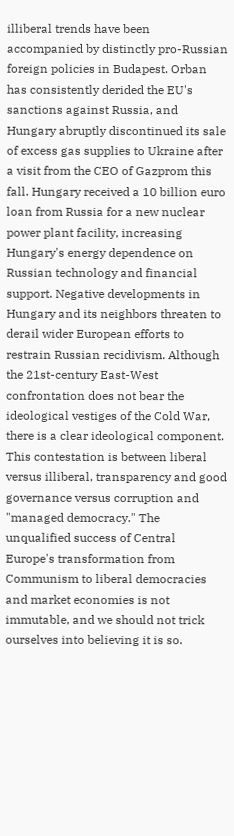illiberal trends have been accompanied by distinctly pro-Russian foreign policies in Budapest. Orban has consistently derided the EU's sanctions against Russia, and Hungary abruptly discontinued its sale of excess gas supplies to Ukraine after a visit from the CEO of Gazprom this fall. Hungary received a 10 billion euro loan from Russia for a new nuclear power plant facility, increasing Hungary's energy dependence on Russian technology and financial support. Negative developments in Hungary and its neighbors threaten to derail wider European efforts to restrain Russian recidivism. Although the 21st-century East-West confrontation does not bear the ideological vestiges of the Cold War, there is a clear ideological component. This contestation is between liberal versus illiberal, transparency and good governance versus corruption and "managed democracy." The unqualified success of Central Europe's transformation from Communism to liberal democracies and market economies is not immutable, and we should not trick ourselves into believing it is so.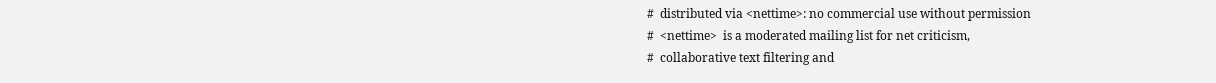#  distributed via <nettime>: no commercial use without permission
#  <nettime>  is a moderated mailing list for net criticism,
#  collaborative text filtering and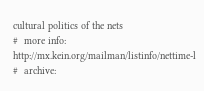cultural politics of the nets
#  more info: http://mx.kein.org/mailman/listinfo/nettime-l
#  archive: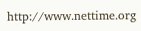http://www.nettime.org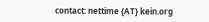contact: nettime {AT} kein.org